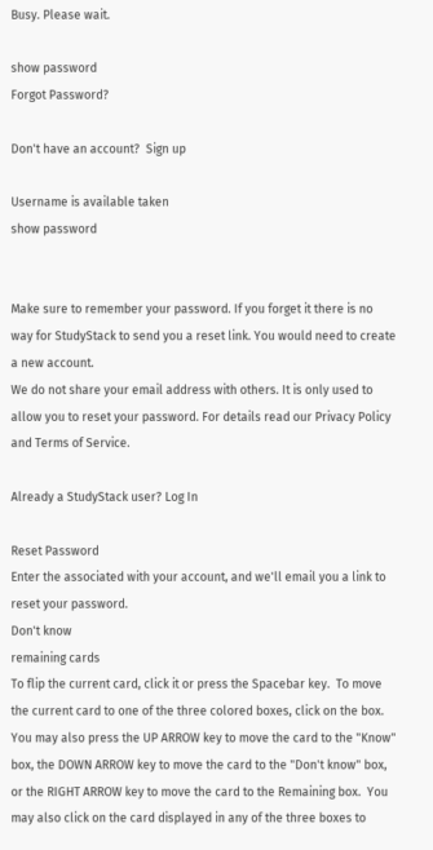Busy. Please wait.

show password
Forgot Password?

Don't have an account?  Sign up

Username is available taken
show password


Make sure to remember your password. If you forget it there is no way for StudyStack to send you a reset link. You would need to create a new account.
We do not share your email address with others. It is only used to allow you to reset your password. For details read our Privacy Policy and Terms of Service.

Already a StudyStack user? Log In

Reset Password
Enter the associated with your account, and we'll email you a link to reset your password.
Don't know
remaining cards
To flip the current card, click it or press the Spacebar key.  To move the current card to one of the three colored boxes, click on the box.  You may also press the UP ARROW key to move the card to the "Know" box, the DOWN ARROW key to move the card to the "Don't know" box, or the RIGHT ARROW key to move the card to the Remaining box.  You may also click on the card displayed in any of the three boxes to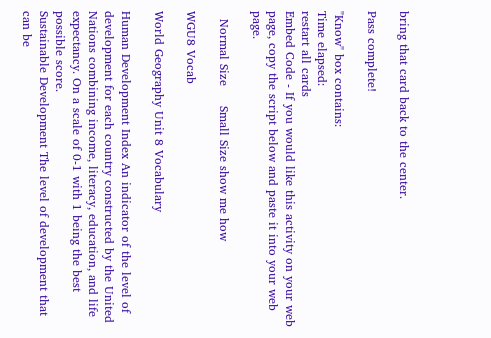bring that card back to the center.

Pass complete!

"Know" box contains:
Time elapsed:
restart all cards
Embed Code - If you would like this activity on your web page, copy the script below and paste it into your web page.

  Normal Size     Small Size show me how

WGU8 Vocab

World Geography Unit 8 Vocabulary

Human Development Index An indicator of the level of development for each country constructed by the United Nations combining income, literacy, education, and life expectancy. On a scale of 0-1 with 1 being the best possible score.
Sustainable Development The level of development that can be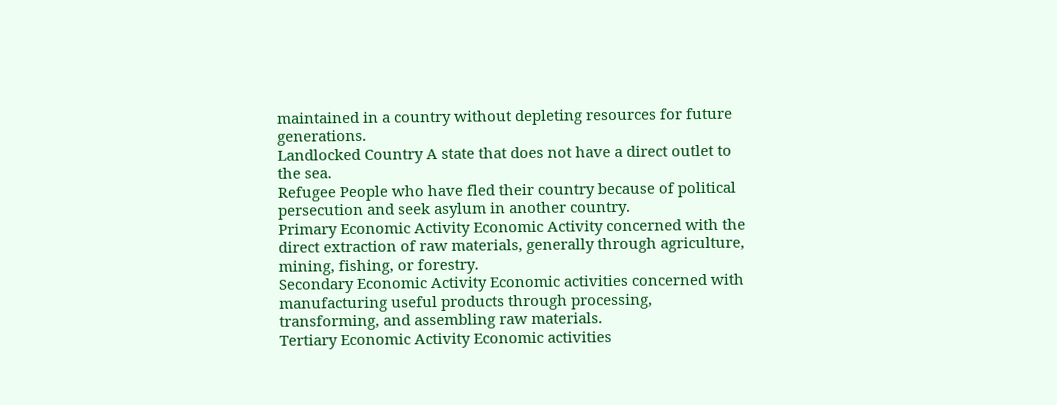maintained in a country without depleting resources for future generations.
Landlocked Country A state that does not have a direct outlet to the sea.
Refugee People who have fled their country because of political persecution and seek asylum in another country.
Primary Economic Activity Economic Activity concerned with the direct extraction of raw materials, generally through agriculture, mining, fishing, or forestry.
Secondary Economic Activity Economic activities concerned with manufacturing useful products through processing, transforming, and assembling raw materials.
Tertiary Economic Activity Economic activities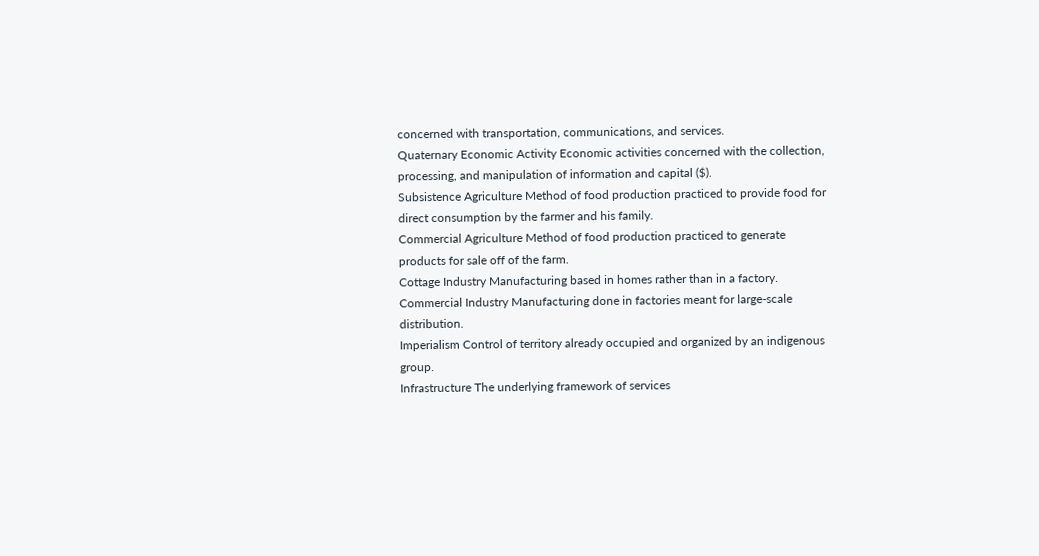concerned with transportation, communications, and services.
Quaternary Economic Activity Economic activities concerned with the collection, processing, and manipulation of information and capital ($).
Subsistence Agriculture Method of food production practiced to provide food for direct consumption by the farmer and his family.
Commercial Agriculture Method of food production practiced to generate products for sale off of the farm.
Cottage Industry Manufacturing based in homes rather than in a factory.
Commercial Industry Manufacturing done in factories meant for large-scale distribution.
Imperialism Control of territory already occupied and organized by an indigenous group.
Infrastructure The underlying framework of services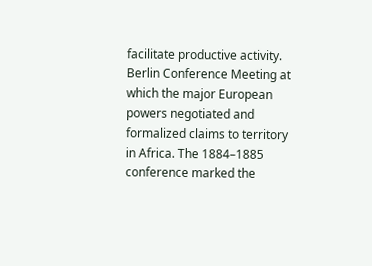facilitate productive activity.
Berlin Conference Meeting at which the major European powers negotiated and formalized claims to territory in Africa. The 1884–1885 conference marked the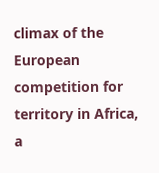climax of the European competition for territory in Africa, a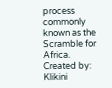process commonly known as the Scramble for Africa.
Created by: Klikini